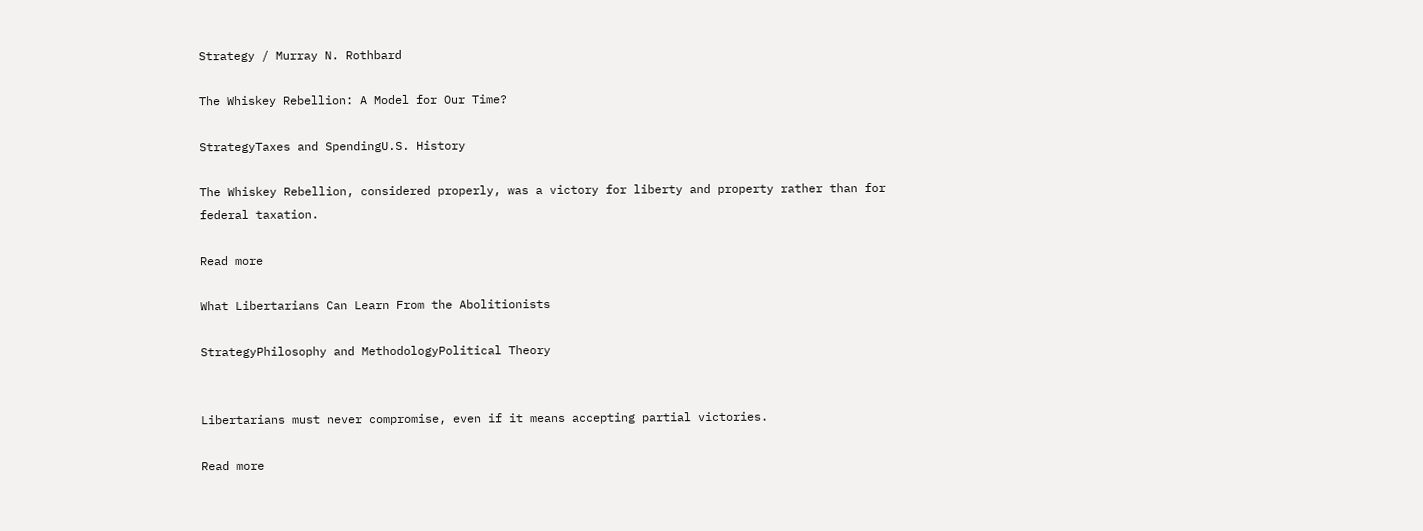Strategy / Murray N. Rothbard

The Whiskey Rebellion: A Model for Our Time?

StrategyTaxes and SpendingU.S. History

The Whiskey Rebellion, considered properly, was a victory for liberty and property rather than for federal taxation.

Read more

What Libertarians Can Learn From the Abolitionists

StrategyPhilosophy and MethodologyPolitical Theory


Libertarians must never compromise, even if it means accepting partial victories.

Read more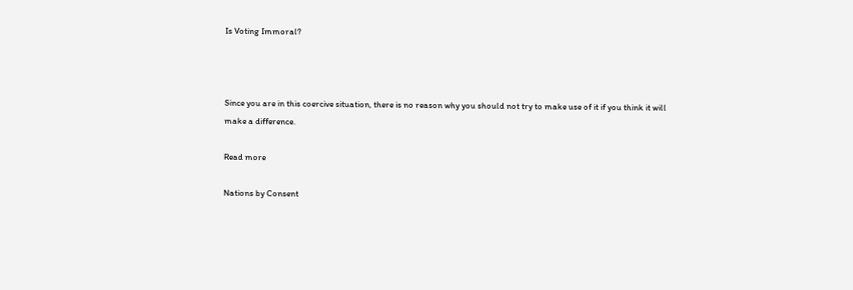Is Voting Immoral?



Since you are in this coercive situation, there is no reason why you should not try to make use of it if you think it will make a difference.

Read more

Nations by Consent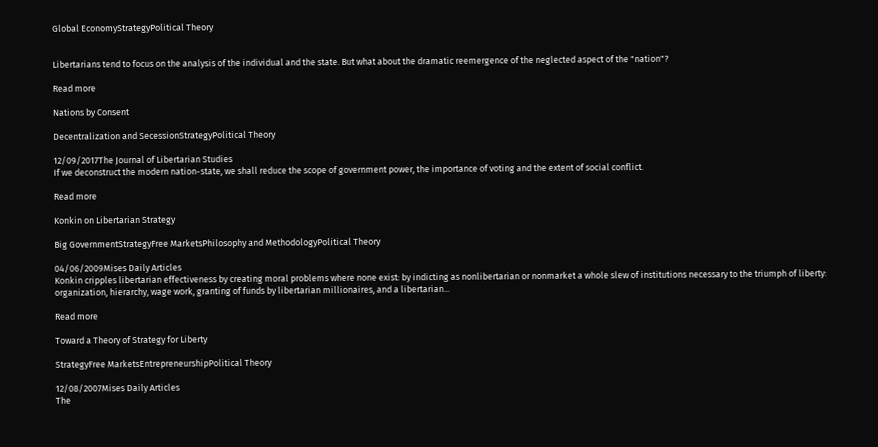Global EconomyStrategyPolitical Theory


Libertarians tend to focus on the analysis of the individual and the state. But what about the dramatic reemergence of the neglected aspect of the "nation"?

Read more

Nations by Consent

Decentralization and SecessionStrategyPolitical Theory

12/09/2017The Journal of Libertarian Studies
If we deconstruct the modern nation-state, we shall reduce the scope of government power, the importance of voting and the extent of social conflict.

Read more

Konkin on Libertarian Strategy

Big GovernmentStrategyFree MarketsPhilosophy and MethodologyPolitical Theory

04/06/2009Mises Daily Articles
Konkin cripples libertarian effectiveness by creating moral problems where none exist: by indicting as nonlibertarian or nonmarket a whole slew of institutions necessary to the triumph of liberty: organization, hierarchy, wage work, granting of funds by libertarian millionaires, and a libertarian...

Read more

Toward a Theory of Strategy for Liberty

StrategyFree MarketsEntrepreneurshipPolitical Theory

12/08/2007Mises Daily Articles
The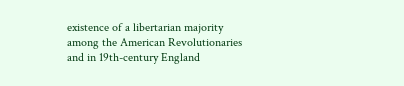existence of a libertarian majority among the American Revolutionaries and in 19th-century England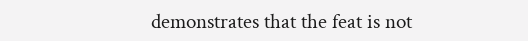demonstrates that the feat is not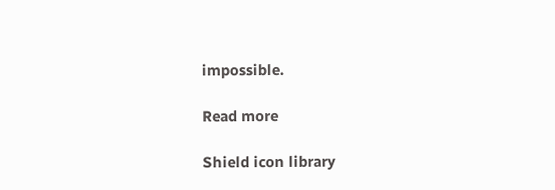impossible.

Read more

Shield icon library